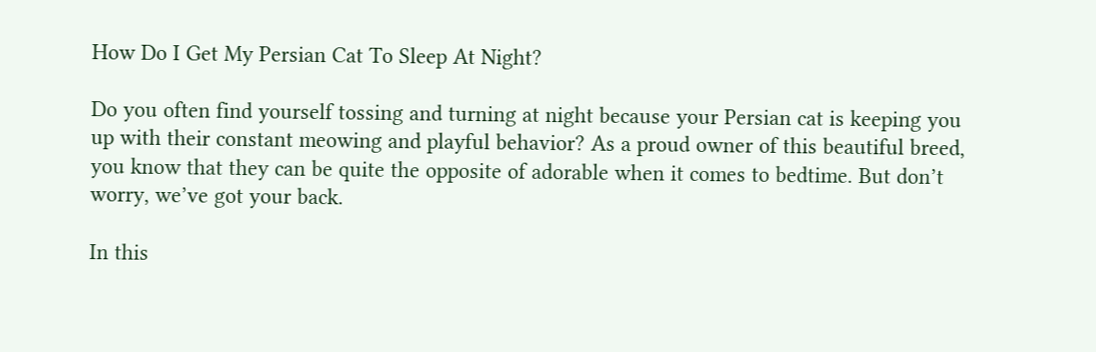How Do I Get My Persian Cat To Sleep At Night?

Do you often find yourself tossing and turning at night because your Persian cat is keeping you up with their constant meowing and playful behavior? As a proud owner of this beautiful breed, you know that they can be quite the opposite of adorable when it comes to bedtime. But don’t worry, we’ve got your back.

In this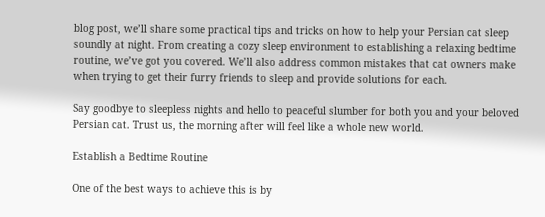blog post, we’ll share some practical tips and tricks on how to help your Persian cat sleep soundly at night. From creating a cozy sleep environment to establishing a relaxing bedtime routine, we’ve got you covered. We’ll also address common mistakes that cat owners make when trying to get their furry friends to sleep and provide solutions for each.

Say goodbye to sleepless nights and hello to peaceful slumber for both you and your beloved Persian cat. Trust us, the morning after will feel like a whole new world.

Establish a Bedtime Routine

One of the best ways to achieve this is by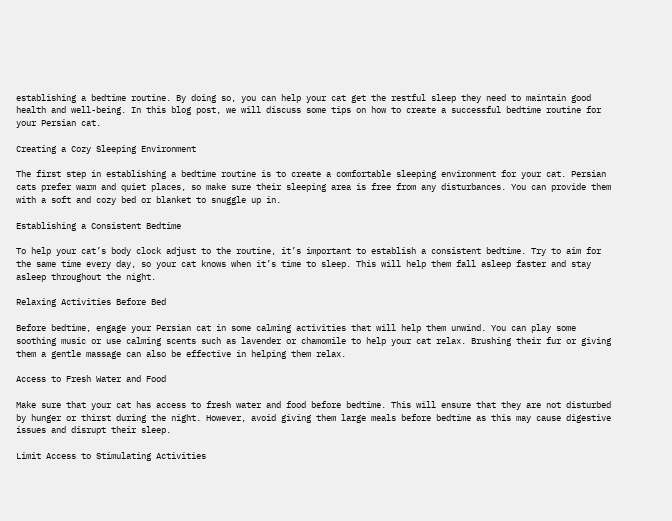establishing a bedtime routine. By doing so, you can help your cat get the restful sleep they need to maintain good health and well-being. In this blog post, we will discuss some tips on how to create a successful bedtime routine for your Persian cat.

Creating a Cozy Sleeping Environment

The first step in establishing a bedtime routine is to create a comfortable sleeping environment for your cat. Persian cats prefer warm and quiet places, so make sure their sleeping area is free from any disturbances. You can provide them with a soft and cozy bed or blanket to snuggle up in.

Establishing a Consistent Bedtime

To help your cat’s body clock adjust to the routine, it’s important to establish a consistent bedtime. Try to aim for the same time every day, so your cat knows when it’s time to sleep. This will help them fall asleep faster and stay asleep throughout the night.

Relaxing Activities Before Bed

Before bedtime, engage your Persian cat in some calming activities that will help them unwind. You can play some soothing music or use calming scents such as lavender or chamomile to help your cat relax. Brushing their fur or giving them a gentle massage can also be effective in helping them relax.

Access to Fresh Water and Food

Make sure that your cat has access to fresh water and food before bedtime. This will ensure that they are not disturbed by hunger or thirst during the night. However, avoid giving them large meals before bedtime as this may cause digestive issues and disrupt their sleep.

Limit Access to Stimulating Activities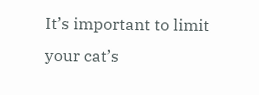It’s important to limit your cat’s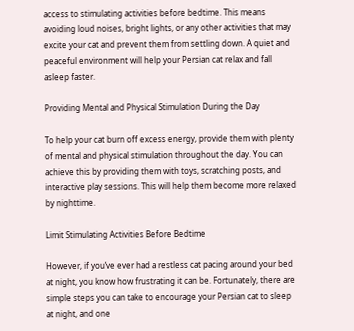access to stimulating activities before bedtime. This means avoiding loud noises, bright lights, or any other activities that may excite your cat and prevent them from settling down. A quiet and peaceful environment will help your Persian cat relax and fall asleep faster.

Providing Mental and Physical Stimulation During the Day

To help your cat burn off excess energy, provide them with plenty of mental and physical stimulation throughout the day. You can achieve this by providing them with toys, scratching posts, and interactive play sessions. This will help them become more relaxed by nighttime.

Limit Stimulating Activities Before Bedtime

However, if you’ve ever had a restless cat pacing around your bed at night, you know how frustrating it can be. Fortunately, there are simple steps you can take to encourage your Persian cat to sleep at night, and one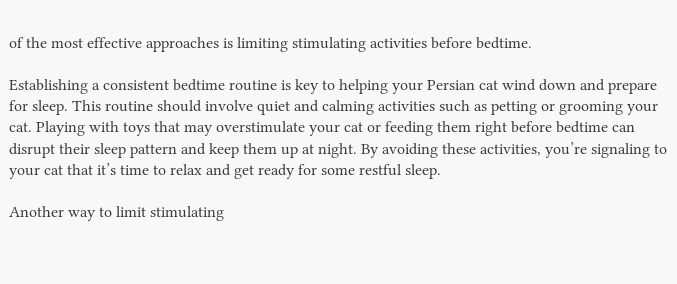of the most effective approaches is limiting stimulating activities before bedtime.

Establishing a consistent bedtime routine is key to helping your Persian cat wind down and prepare for sleep. This routine should involve quiet and calming activities such as petting or grooming your cat. Playing with toys that may overstimulate your cat or feeding them right before bedtime can disrupt their sleep pattern and keep them up at night. By avoiding these activities, you’re signaling to your cat that it’s time to relax and get ready for some restful sleep.

Another way to limit stimulating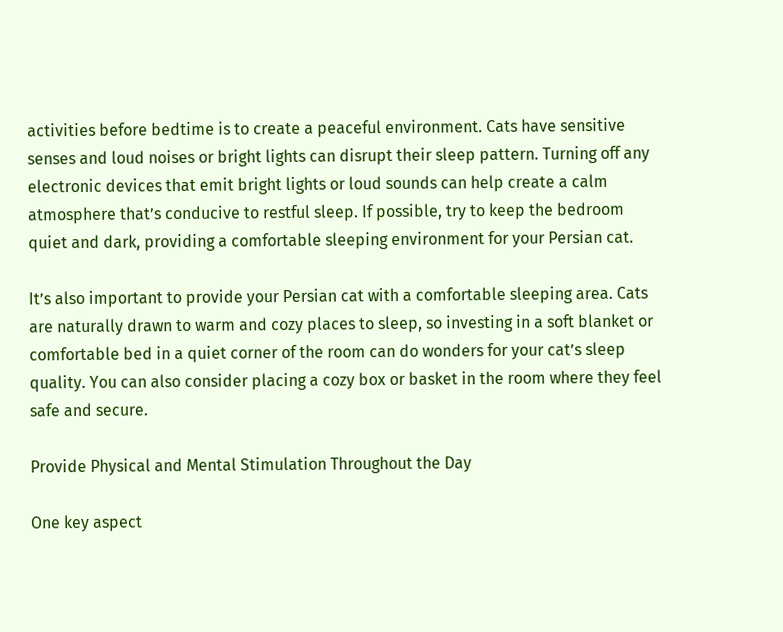activities before bedtime is to create a peaceful environment. Cats have sensitive senses and loud noises or bright lights can disrupt their sleep pattern. Turning off any electronic devices that emit bright lights or loud sounds can help create a calm atmosphere that’s conducive to restful sleep. If possible, try to keep the bedroom quiet and dark, providing a comfortable sleeping environment for your Persian cat.

It’s also important to provide your Persian cat with a comfortable sleeping area. Cats are naturally drawn to warm and cozy places to sleep, so investing in a soft blanket or comfortable bed in a quiet corner of the room can do wonders for your cat’s sleep quality. You can also consider placing a cozy box or basket in the room where they feel safe and secure.

Provide Physical and Mental Stimulation Throughout the Day

One key aspect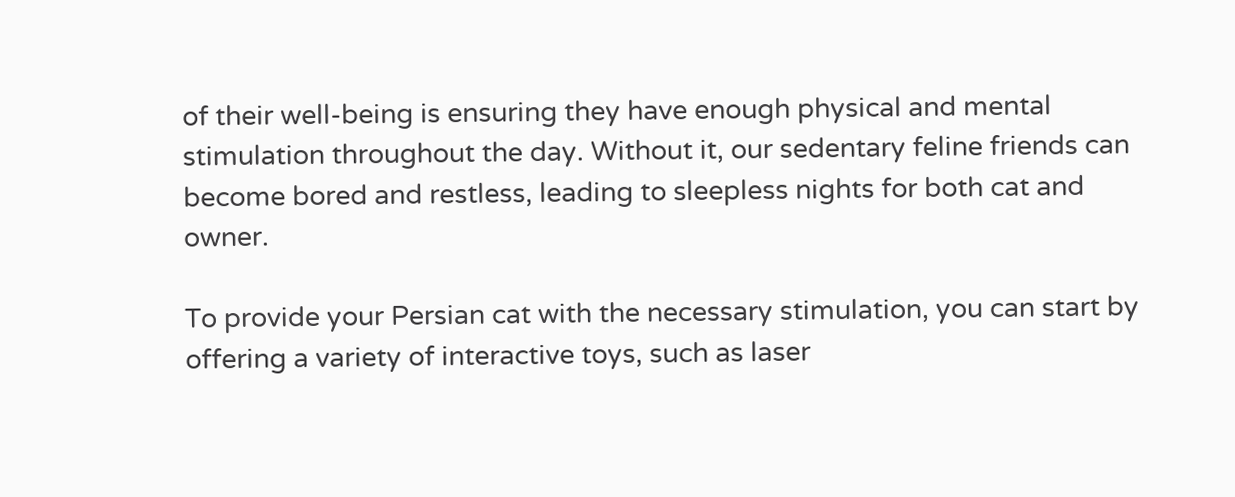of their well-being is ensuring they have enough physical and mental stimulation throughout the day. Without it, our sedentary feline friends can become bored and restless, leading to sleepless nights for both cat and owner.

To provide your Persian cat with the necessary stimulation, you can start by offering a variety of interactive toys, such as laser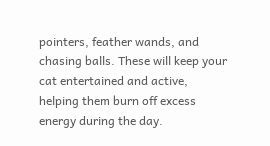pointers, feather wands, and chasing balls. These will keep your cat entertained and active, helping them burn off excess energy during the day.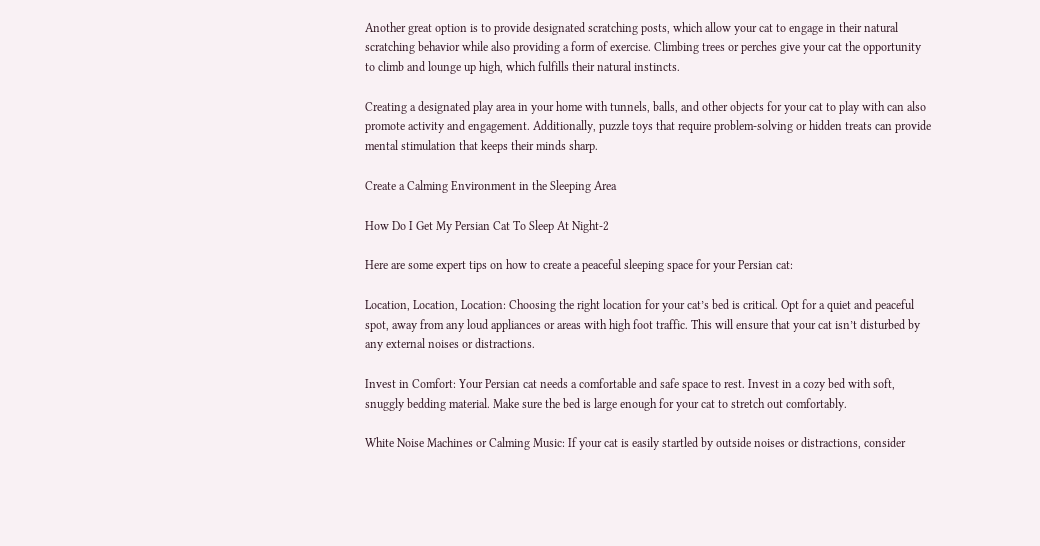Another great option is to provide designated scratching posts, which allow your cat to engage in their natural scratching behavior while also providing a form of exercise. Climbing trees or perches give your cat the opportunity to climb and lounge up high, which fulfills their natural instincts.

Creating a designated play area in your home with tunnels, balls, and other objects for your cat to play with can also promote activity and engagement. Additionally, puzzle toys that require problem-solving or hidden treats can provide mental stimulation that keeps their minds sharp.

Create a Calming Environment in the Sleeping Area

How Do I Get My Persian Cat To Sleep At Night-2

Here are some expert tips on how to create a peaceful sleeping space for your Persian cat:

Location, Location, Location: Choosing the right location for your cat’s bed is critical. Opt for a quiet and peaceful spot, away from any loud appliances or areas with high foot traffic. This will ensure that your cat isn’t disturbed by any external noises or distractions.

Invest in Comfort: Your Persian cat needs a comfortable and safe space to rest. Invest in a cozy bed with soft, snuggly bedding material. Make sure the bed is large enough for your cat to stretch out comfortably.

White Noise Machines or Calming Music: If your cat is easily startled by outside noises or distractions, consider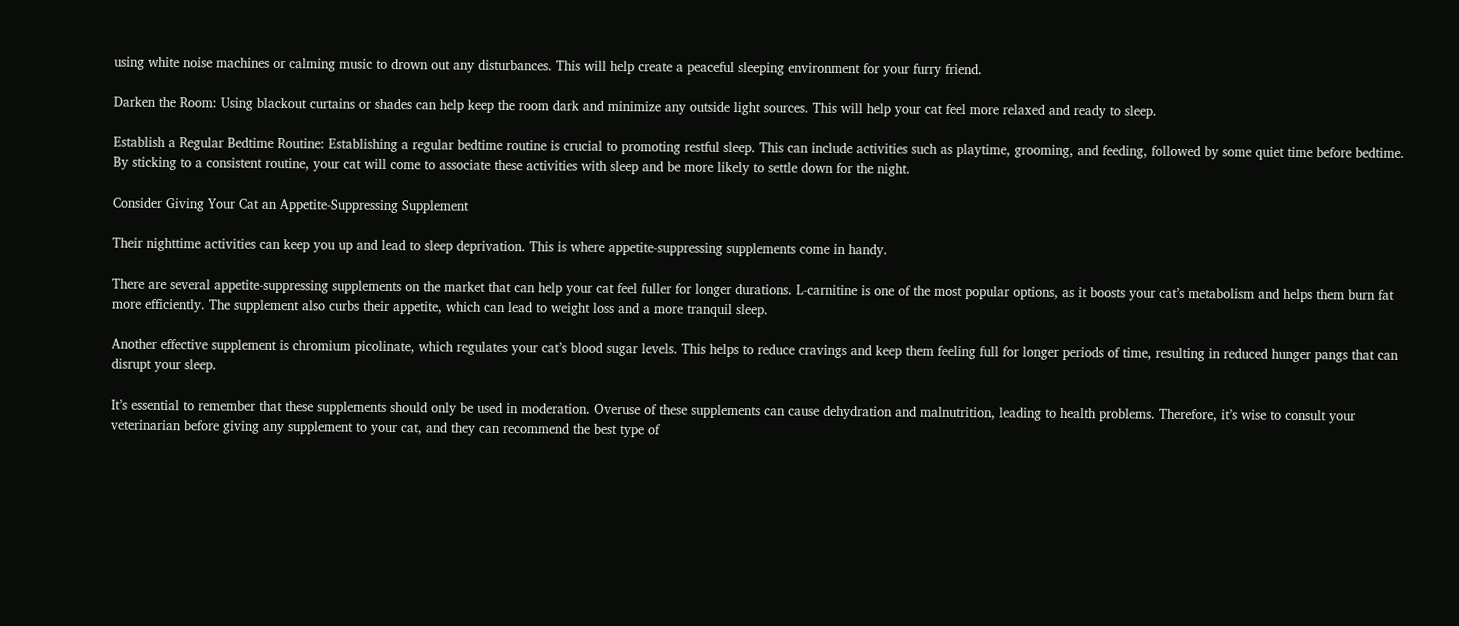using white noise machines or calming music to drown out any disturbances. This will help create a peaceful sleeping environment for your furry friend.

Darken the Room: Using blackout curtains or shades can help keep the room dark and minimize any outside light sources. This will help your cat feel more relaxed and ready to sleep.

Establish a Regular Bedtime Routine: Establishing a regular bedtime routine is crucial to promoting restful sleep. This can include activities such as playtime, grooming, and feeding, followed by some quiet time before bedtime. By sticking to a consistent routine, your cat will come to associate these activities with sleep and be more likely to settle down for the night.

Consider Giving Your Cat an Appetite-Suppressing Supplement

Their nighttime activities can keep you up and lead to sleep deprivation. This is where appetite-suppressing supplements come in handy.

There are several appetite-suppressing supplements on the market that can help your cat feel fuller for longer durations. L-carnitine is one of the most popular options, as it boosts your cat’s metabolism and helps them burn fat more efficiently. The supplement also curbs their appetite, which can lead to weight loss and a more tranquil sleep.

Another effective supplement is chromium picolinate, which regulates your cat’s blood sugar levels. This helps to reduce cravings and keep them feeling full for longer periods of time, resulting in reduced hunger pangs that can disrupt your sleep.

It’s essential to remember that these supplements should only be used in moderation. Overuse of these supplements can cause dehydration and malnutrition, leading to health problems. Therefore, it’s wise to consult your veterinarian before giving any supplement to your cat, and they can recommend the best type of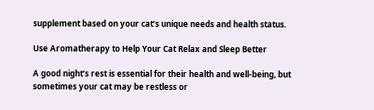supplement based on your cat’s unique needs and health status.

Use Aromatherapy to Help Your Cat Relax and Sleep Better

A good night’s rest is essential for their health and well-being, but sometimes your cat may be restless or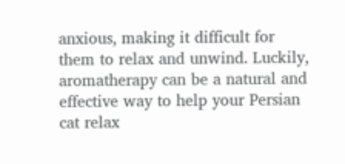anxious, making it difficult for them to relax and unwind. Luckily, aromatherapy can be a natural and effective way to help your Persian cat relax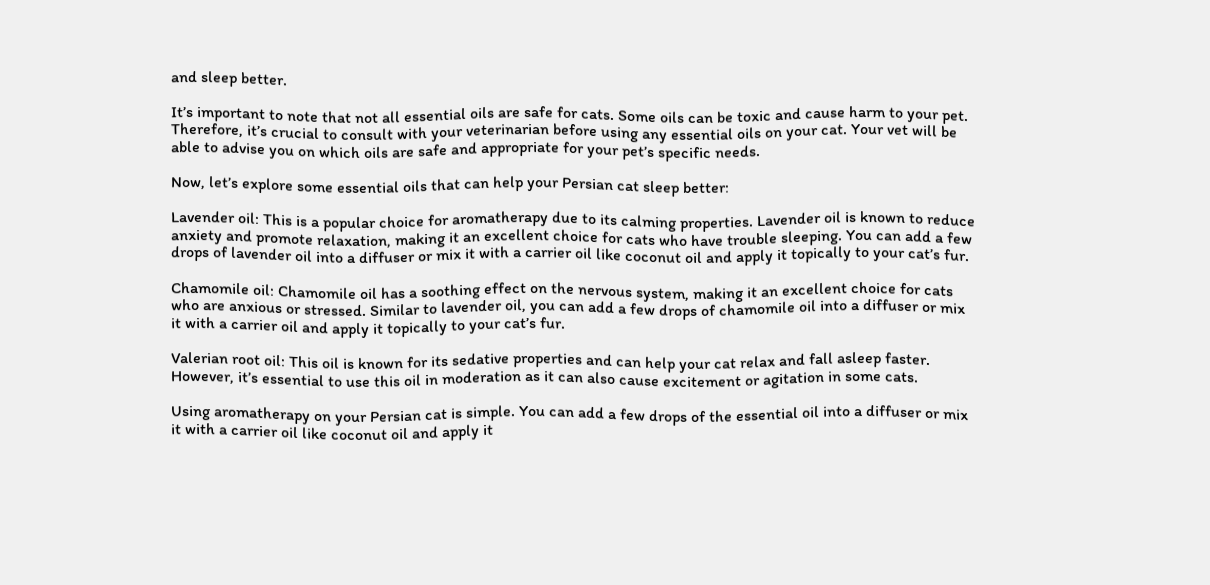and sleep better.

It’s important to note that not all essential oils are safe for cats. Some oils can be toxic and cause harm to your pet. Therefore, it’s crucial to consult with your veterinarian before using any essential oils on your cat. Your vet will be able to advise you on which oils are safe and appropriate for your pet’s specific needs.

Now, let’s explore some essential oils that can help your Persian cat sleep better:

Lavender oil: This is a popular choice for aromatherapy due to its calming properties. Lavender oil is known to reduce anxiety and promote relaxation, making it an excellent choice for cats who have trouble sleeping. You can add a few drops of lavender oil into a diffuser or mix it with a carrier oil like coconut oil and apply it topically to your cat’s fur.

Chamomile oil: Chamomile oil has a soothing effect on the nervous system, making it an excellent choice for cats who are anxious or stressed. Similar to lavender oil, you can add a few drops of chamomile oil into a diffuser or mix it with a carrier oil and apply it topically to your cat’s fur.

Valerian root oil: This oil is known for its sedative properties and can help your cat relax and fall asleep faster. However, it’s essential to use this oil in moderation as it can also cause excitement or agitation in some cats.

Using aromatherapy on your Persian cat is simple. You can add a few drops of the essential oil into a diffuser or mix it with a carrier oil like coconut oil and apply it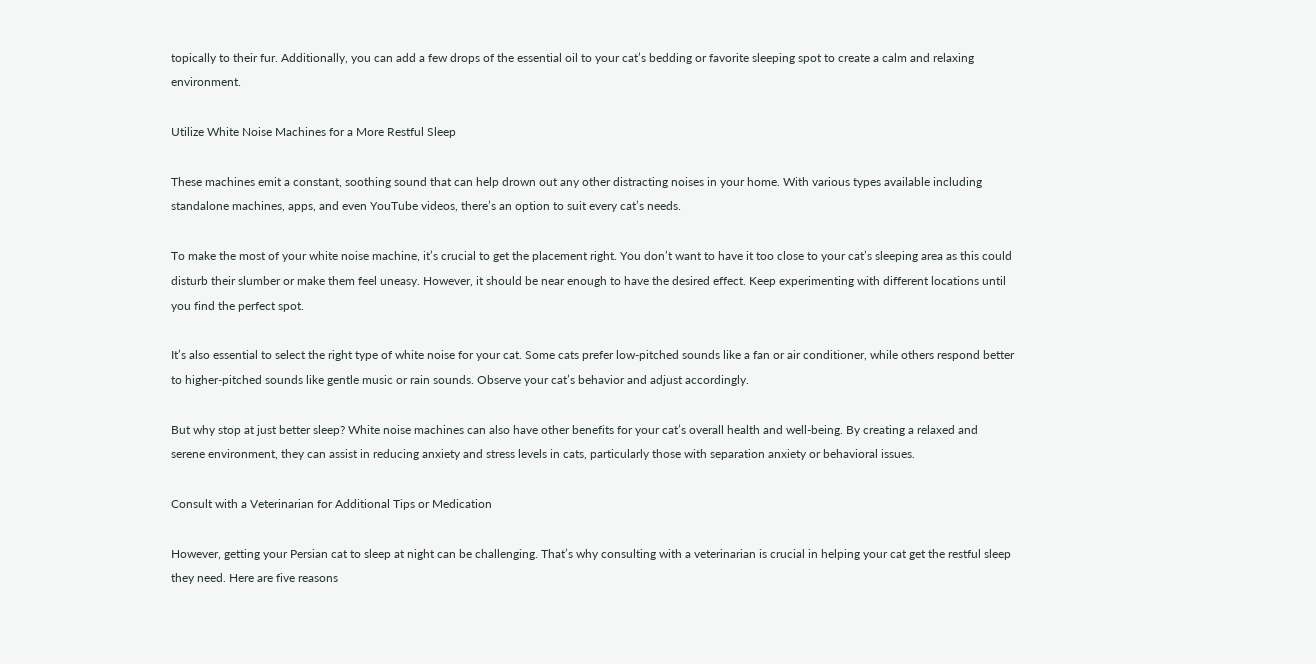topically to their fur. Additionally, you can add a few drops of the essential oil to your cat’s bedding or favorite sleeping spot to create a calm and relaxing environment.

Utilize White Noise Machines for a More Restful Sleep

These machines emit a constant, soothing sound that can help drown out any other distracting noises in your home. With various types available including standalone machines, apps, and even YouTube videos, there’s an option to suit every cat’s needs.

To make the most of your white noise machine, it’s crucial to get the placement right. You don’t want to have it too close to your cat’s sleeping area as this could disturb their slumber or make them feel uneasy. However, it should be near enough to have the desired effect. Keep experimenting with different locations until you find the perfect spot.

It’s also essential to select the right type of white noise for your cat. Some cats prefer low-pitched sounds like a fan or air conditioner, while others respond better to higher-pitched sounds like gentle music or rain sounds. Observe your cat’s behavior and adjust accordingly.

But why stop at just better sleep? White noise machines can also have other benefits for your cat’s overall health and well-being. By creating a relaxed and serene environment, they can assist in reducing anxiety and stress levels in cats, particularly those with separation anxiety or behavioral issues.

Consult with a Veterinarian for Additional Tips or Medication

However, getting your Persian cat to sleep at night can be challenging. That’s why consulting with a veterinarian is crucial in helping your cat get the restful sleep they need. Here are five reasons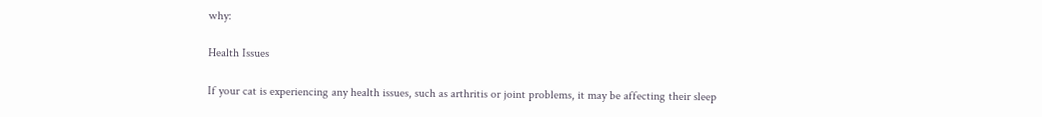why:

Health Issues

If your cat is experiencing any health issues, such as arthritis or joint problems, it may be affecting their sleep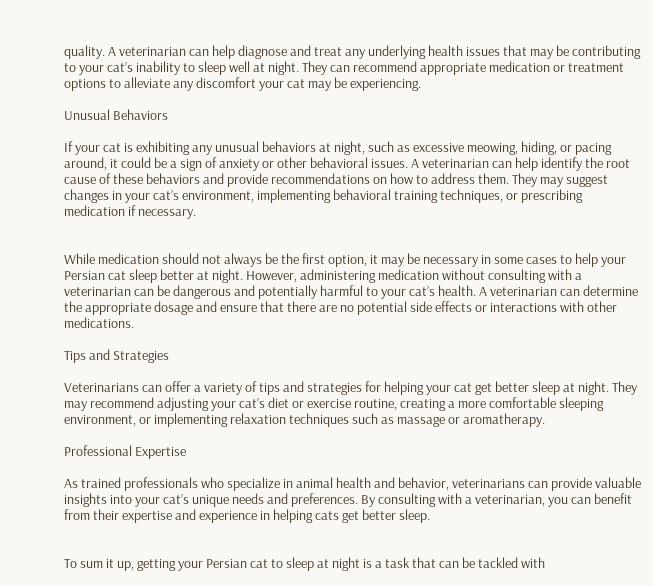quality. A veterinarian can help diagnose and treat any underlying health issues that may be contributing to your cat’s inability to sleep well at night. They can recommend appropriate medication or treatment options to alleviate any discomfort your cat may be experiencing.

Unusual Behaviors

If your cat is exhibiting any unusual behaviors at night, such as excessive meowing, hiding, or pacing around, it could be a sign of anxiety or other behavioral issues. A veterinarian can help identify the root cause of these behaviors and provide recommendations on how to address them. They may suggest changes in your cat’s environment, implementing behavioral training techniques, or prescribing medication if necessary.


While medication should not always be the first option, it may be necessary in some cases to help your Persian cat sleep better at night. However, administering medication without consulting with a veterinarian can be dangerous and potentially harmful to your cat’s health. A veterinarian can determine the appropriate dosage and ensure that there are no potential side effects or interactions with other medications.

Tips and Strategies

Veterinarians can offer a variety of tips and strategies for helping your cat get better sleep at night. They may recommend adjusting your cat’s diet or exercise routine, creating a more comfortable sleeping environment, or implementing relaxation techniques such as massage or aromatherapy.

Professional Expertise

As trained professionals who specialize in animal health and behavior, veterinarians can provide valuable insights into your cat’s unique needs and preferences. By consulting with a veterinarian, you can benefit from their expertise and experience in helping cats get better sleep.


To sum it up, getting your Persian cat to sleep at night is a task that can be tackled with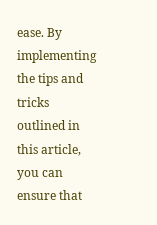ease. By implementing the tips and tricks outlined in this article, you can ensure that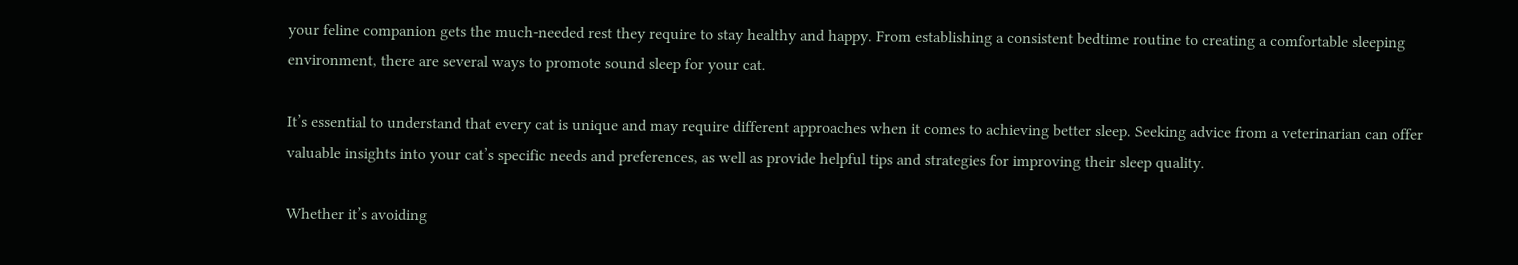your feline companion gets the much-needed rest they require to stay healthy and happy. From establishing a consistent bedtime routine to creating a comfortable sleeping environment, there are several ways to promote sound sleep for your cat.

It’s essential to understand that every cat is unique and may require different approaches when it comes to achieving better sleep. Seeking advice from a veterinarian can offer valuable insights into your cat’s specific needs and preferences, as well as provide helpful tips and strategies for improving their sleep quality.

Whether it’s avoiding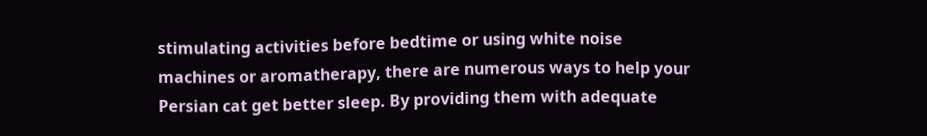stimulating activities before bedtime or using white noise machines or aromatherapy, there are numerous ways to help your Persian cat get better sleep. By providing them with adequate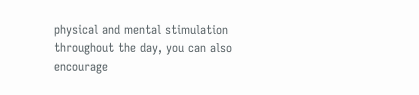physical and mental stimulation throughout the day, you can also encourage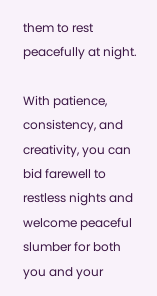them to rest peacefully at night.

With patience, consistency, and creativity, you can bid farewell to restless nights and welcome peaceful slumber for both you and your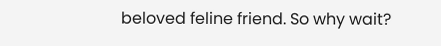beloved feline friend. So why wait?